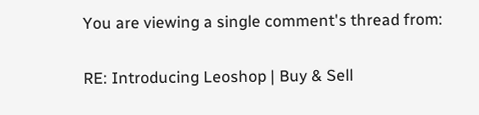You are viewing a single comment's thread from:

RE: Introducing Leoshop | Buy & Sell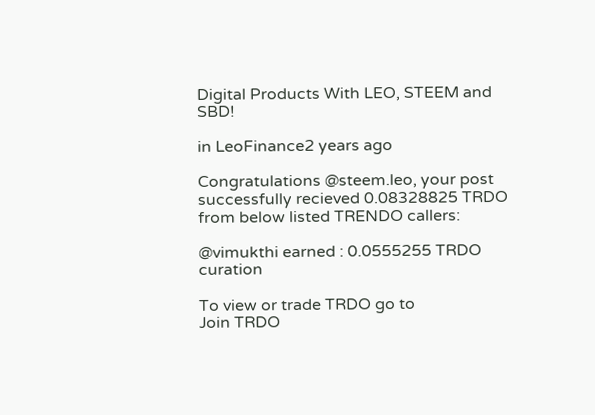Digital Products With LEO, STEEM and SBD!

in LeoFinance2 years ago

Congratulations @steem.leo, your post successfully recieved 0.08328825 TRDO from below listed TRENDO callers:

@vimukthi earned : 0.0555255 TRDO curation

To view or trade TRDO go to
Join TRDO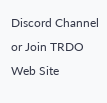Discord Channel or Join TRDO Web Site